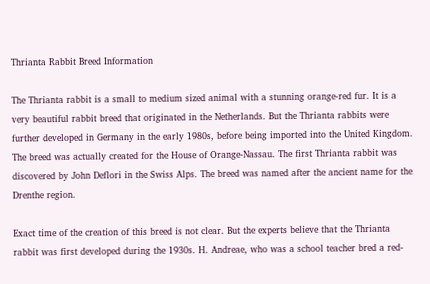Thrianta Rabbit Breed Information

The Thrianta rabbit is a small to medium sized animal with a stunning orange-red fur. It is a very beautiful rabbit breed that originated in the Netherlands. But the Thrianta rabbits were further developed in Germany in the early 1980s, before being imported into the United Kingdom. The breed was actually created for the House of Orange-Nassau. The first Thrianta rabbit was discovered by John Deflori in the Swiss Alps. The breed was named after the ancient name for the Drenthe region.

Exact time of the creation of this breed is not clear. But the experts believe that the Thrianta rabbit was first developed during the 1930s. H. Andreae, who was a school teacher bred a red-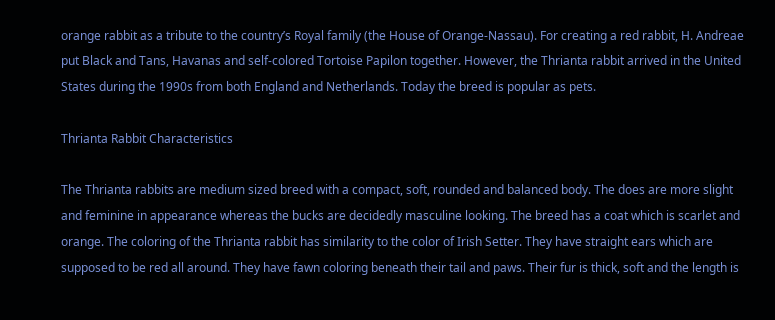orange rabbit as a tribute to the country’s Royal family (the House of Orange-Nassau). For creating a red rabbit, H. Andreae put Black and Tans, Havanas and self-colored Tortoise Papilon together. However, the Thrianta rabbit arrived in the United States during the 1990s from both England and Netherlands. Today the breed is popular as pets.

Thrianta Rabbit Characteristics

The Thrianta rabbits are medium sized breed with a compact, soft, rounded and balanced body. The does are more slight and feminine in appearance whereas the bucks are decidedly masculine looking. The breed has a coat which is scarlet and orange. The coloring of the Thrianta rabbit has similarity to the color of Irish Setter. They have straight ears which are supposed to be red all around. They have fawn coloring beneath their tail and paws. Their fur is thick, soft and the length is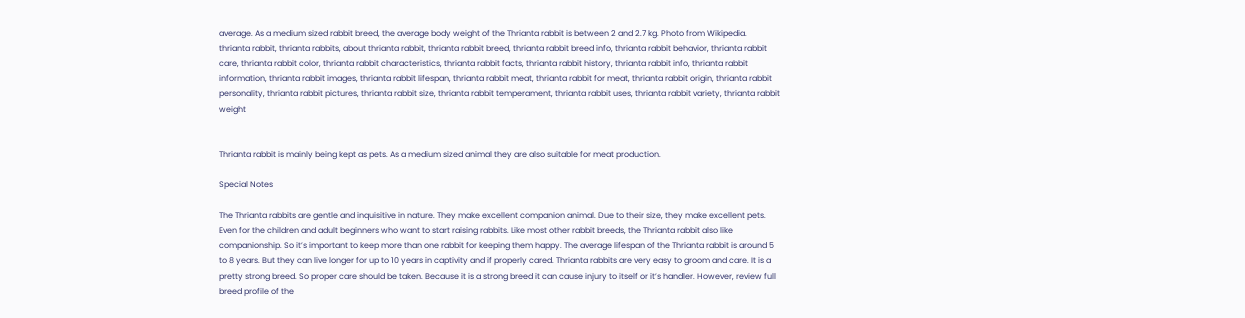average. As a medium sized rabbit breed, the average body weight of the Thrianta rabbit is between 2 and 2.7 kg. Photo from Wikipedia.
thrianta rabbit, thrianta rabbits, about thrianta rabbit, thrianta rabbit breed, thrianta rabbit breed info, thrianta rabbit behavior, thrianta rabbit care, thrianta rabbit color, thrianta rabbit characteristics, thrianta rabbit facts, thrianta rabbit history, thrianta rabbit info, thrianta rabbit information, thrianta rabbit images, thrianta rabbit lifespan, thrianta rabbit meat, thrianta rabbit for meat, thrianta rabbit origin, thrianta rabbit personality, thrianta rabbit pictures, thrianta rabbit size, thrianta rabbit temperament, thrianta rabbit uses, thrianta rabbit variety, thrianta rabbit weight


Thrianta rabbit is mainly being kept as pets. As a medium sized animal they are also suitable for meat production.

Special Notes

The Thrianta rabbits are gentle and inquisitive in nature. They make excellent companion animal. Due to their size, they make excellent pets. Even for the children and adult beginners who want to start raising rabbits. Like most other rabbit breeds, the Thrianta rabbit also like companionship. So it’s important to keep more than one rabbit for keeping them happy. The average lifespan of the Thrianta rabbit is around 5 to 8 years. But they can live longer for up to 10 years in captivity and if properly cared. Thrianta rabbits are very easy to groom and care. It is a pretty strong breed. So proper care should be taken. Because it is a strong breed it can cause injury to itself or it’s handler. However, review full breed profile of the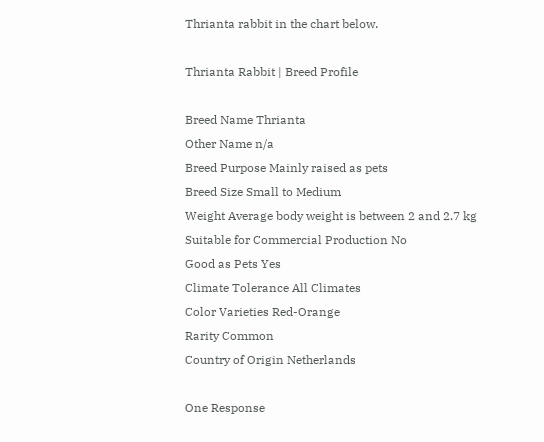Thrianta rabbit in the chart below.

Thrianta Rabbit | Breed Profile

Breed Name Thrianta
Other Name n/a
Breed Purpose Mainly raised as pets
Breed Size Small to Medium
Weight Average body weight is between 2 and 2.7 kg
Suitable for Commercial Production No
Good as Pets Yes
Climate Tolerance All Climates
Color Varieties Red-Orange
Rarity Common
Country of Origin Netherlands

One Response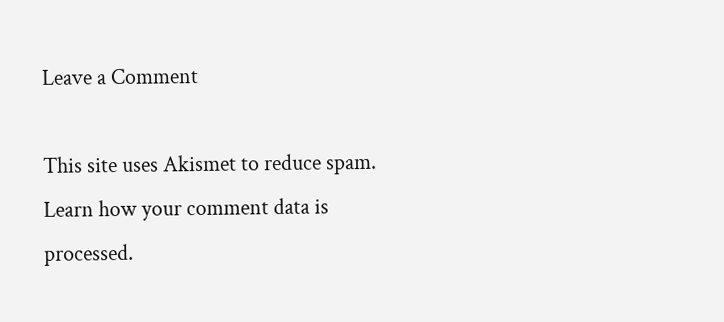Leave a Comment

This site uses Akismet to reduce spam. Learn how your comment data is processed.